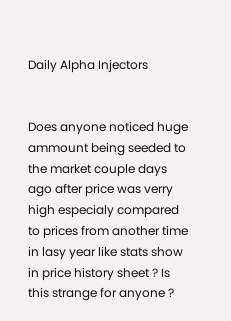Daily Alpha Injectors


Does anyone noticed huge ammount being seeded to the market couple days ago after price was verry high especialy compared to prices from another time in lasy year like stats show in price history sheet ? Is this strange for anyone ?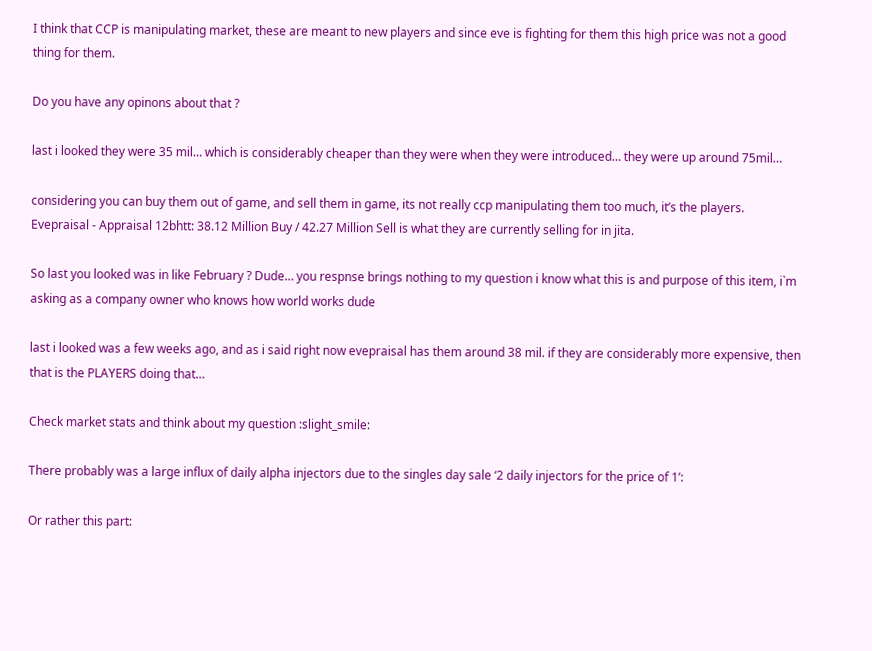I think that CCP is manipulating market, these are meant to new players and since eve is fighting for them this high price was not a good thing for them.

Do you have any opinons about that ?

last i looked they were 35 mil… which is considerably cheaper than they were when they were introduced… they were up around 75mil…

considering you can buy them out of game, and sell them in game, its not really ccp manipulating them too much, it’s the players.
Evepraisal - Appraisal 12bhtt: 38.12 Million Buy / 42.27 Million Sell is what they are currently selling for in jita.

So last you looked was in like February ? Dude… you respnse brings nothing to my question i know what this is and purpose of this item, i`m asking as a company owner who knows how world works dude

last i looked was a few weeks ago, and as i said right now evepraisal has them around 38 mil. if they are considerably more expensive, then that is the PLAYERS doing that…

Check market stats and think about my question :slight_smile:

There probably was a large influx of daily alpha injectors due to the singles day sale ‘2 daily injectors for the price of 1’:

Or rather this part: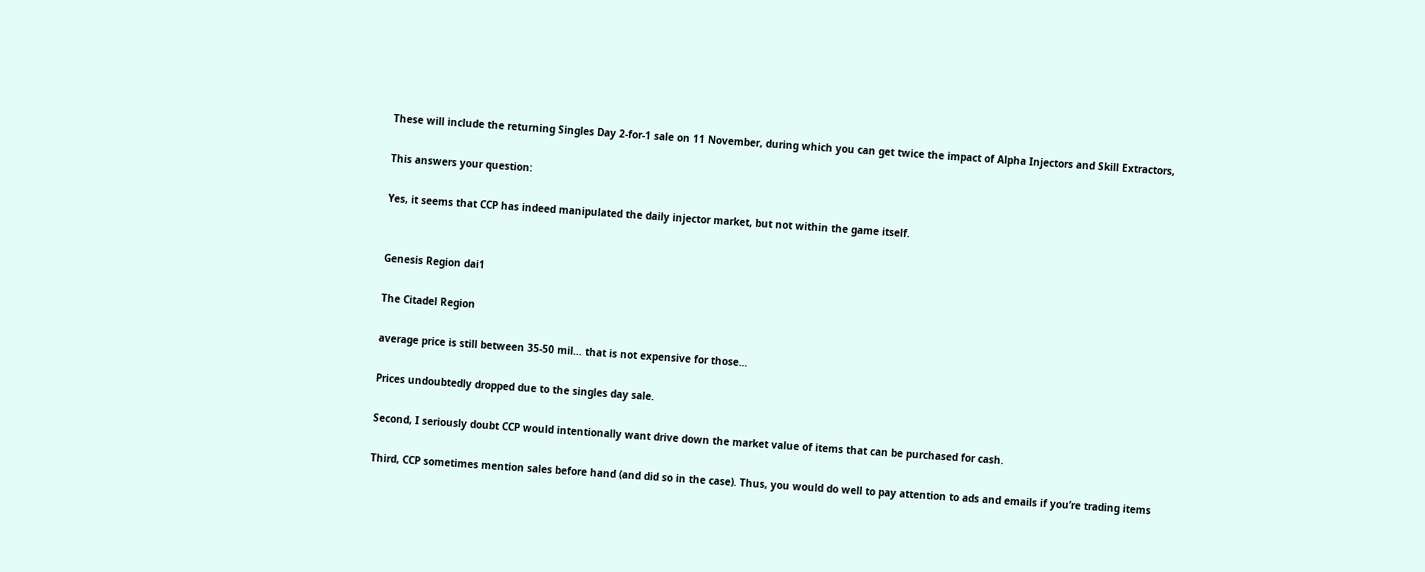These will include the returning Singles Day 2-for-1 sale on 11 November, during which you can get twice the impact of Alpha Injectors and Skill Extractors,

This answers your question:

Yes, it seems that CCP has indeed manipulated the daily injector market, but not within the game itself.


Genesis Region dai1

The Citadel Region

average price is still between 35-50 mil… that is not expensive for those…

Prices undoubtedly dropped due to the singles day sale.

Second, I seriously doubt CCP would intentionally want drive down the market value of items that can be purchased for cash.

Third, CCP sometimes mention sales before hand (and did so in the case). Thus, you would do well to pay attention to ads and emails if you’re trading items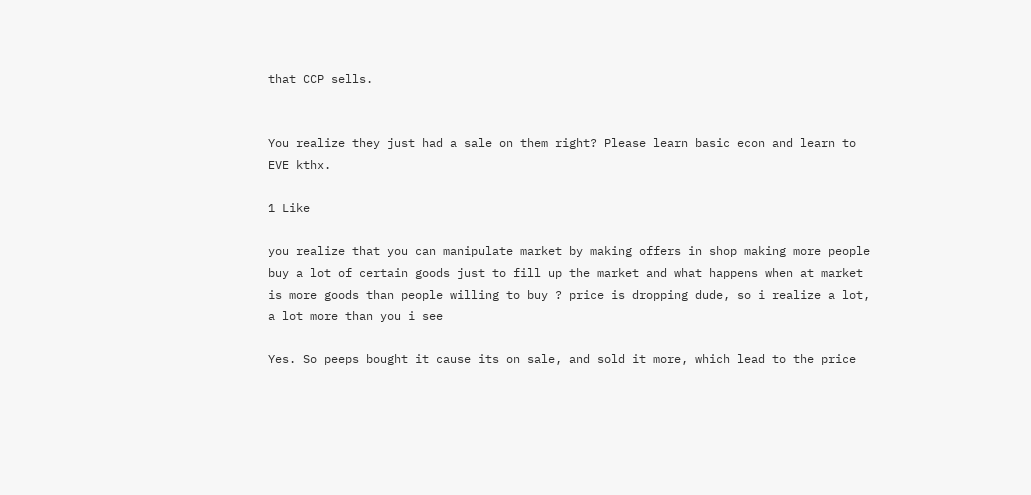that CCP sells.


You realize they just had a sale on them right? Please learn basic econ and learn to EVE kthx.

1 Like

you realize that you can manipulate market by making offers in shop making more people buy a lot of certain goods just to fill up the market and what happens when at market is more goods than people willing to buy ? price is dropping dude, so i realize a lot, a lot more than you i see

Yes. So peeps bought it cause its on sale, and sold it more, which lead to the price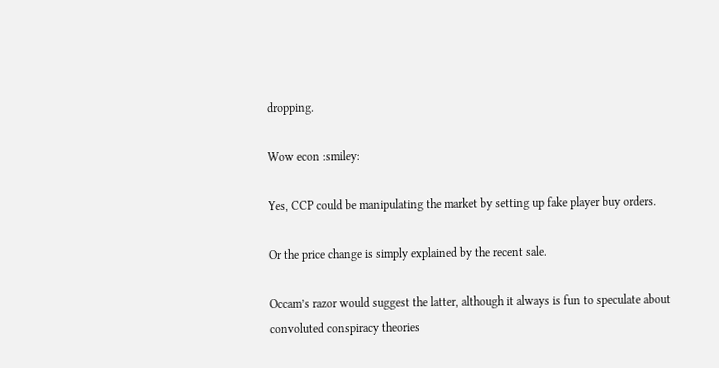dropping.

Wow econ :smiley:

Yes, CCP could be manipulating the market by setting up fake player buy orders.

Or the price change is simply explained by the recent sale.

Occam’s razor would suggest the latter, although it always is fun to speculate about convoluted conspiracy theories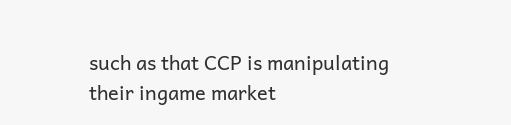such as that CCP is manipulating their ingame market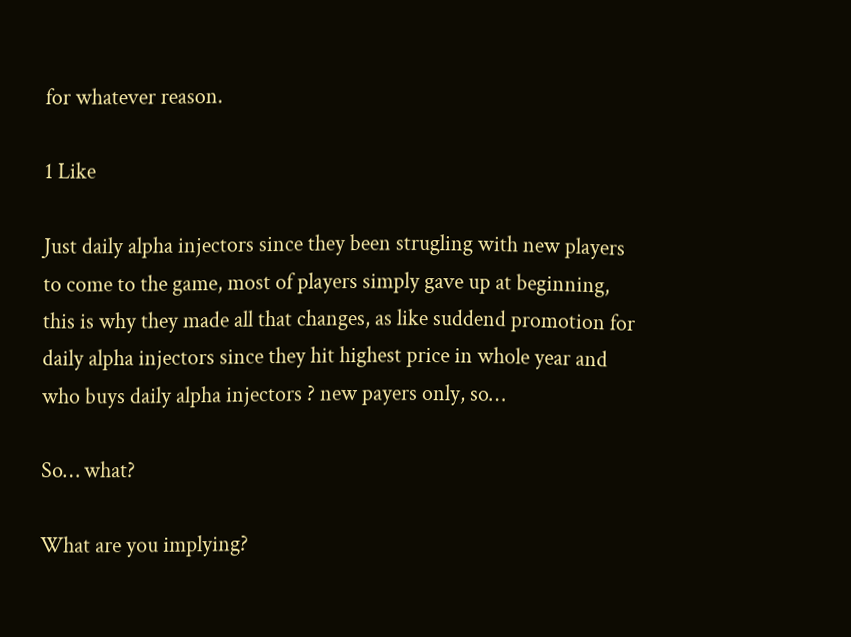for whatever reason.

1 Like

Just daily alpha injectors since they been strugling with new players to come to the game, most of players simply gave up at beginning, this is why they made all that changes, as like suddend promotion for daily alpha injectors since they hit highest price in whole year and who buys daily alpha injectors ? new payers only, so…

So… what?

What are you implying?